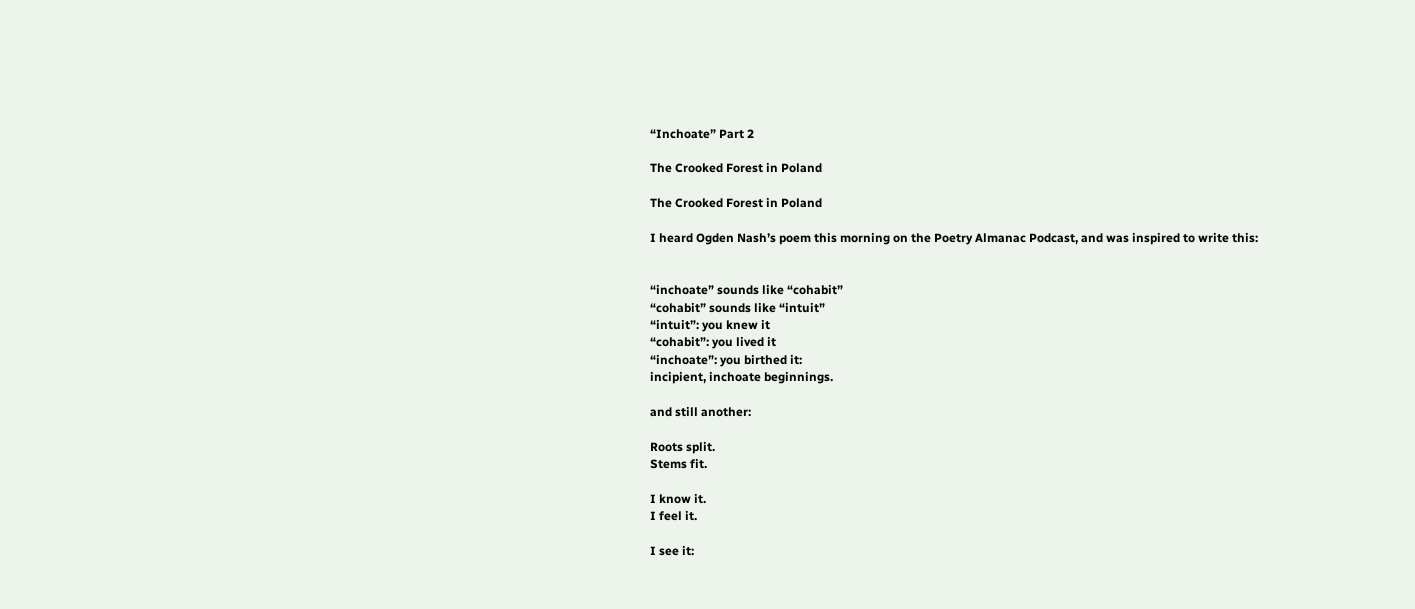“Inchoate” Part 2

The Crooked Forest in Poland

The Crooked Forest in Poland

I heard Ogden Nash’s poem this morning on the Poetry Almanac Podcast, and was inspired to write this:


“inchoate” sounds like “cohabit”
“cohabit” sounds like “intuit”
“intuit”: you knew it
“cohabit”: you lived it
“inchoate”: you birthed it:
incipient, inchoate beginnings.

and still another:

Roots split.
Stems fit.

I know it.
I feel it.

I see it: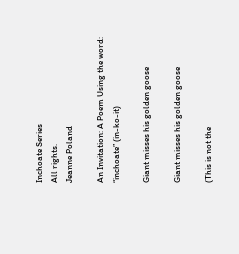Inchoate Series
All rights.
Jeanne Poland

An Invitation: A Poem Using the word: “inchoate” (in-ko-it)

Giant misses his golden goose

Giant misses his golden goose

(This is not the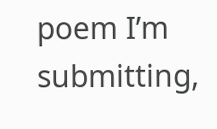poem I’m submitting,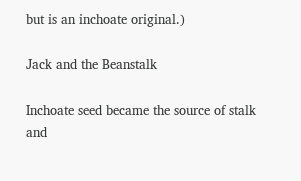but is an inchoate original.)

Jack and the Beanstalk

Inchoate seed became the source of stalk and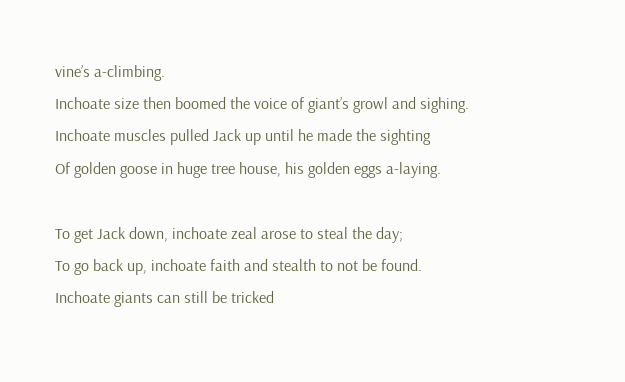vine’s a-climbing.
Inchoate size then boomed the voice of giant’s growl and sighing.
Inchoate muscles pulled Jack up until he made the sighting
Of golden goose in huge tree house, his golden eggs a-laying.

To get Jack down, inchoate zeal arose to steal the day;
To go back up, inchoate faith and stealth to not be found.
Inchoate giants can still be tricked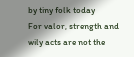by tiny folk today
For valor, strength and wily acts are not the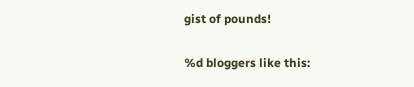gist of pounds!

%d bloggers like this: